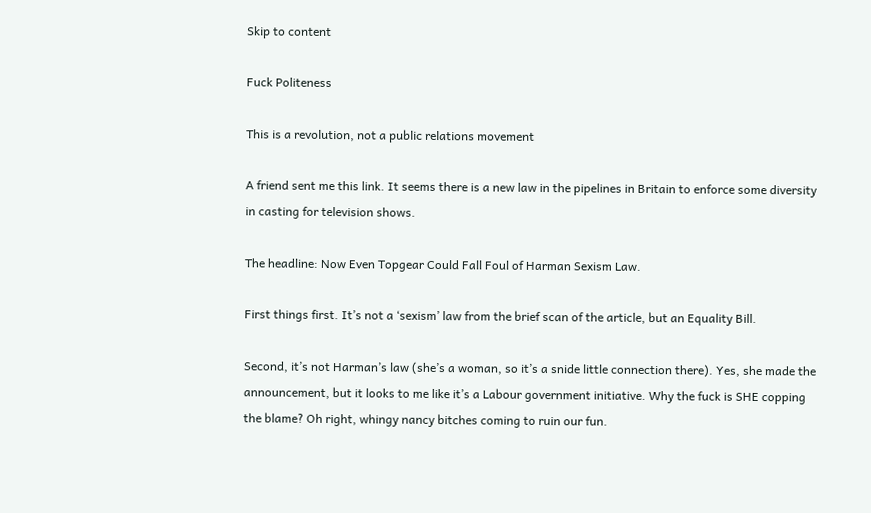Skip to content

Fuck Politeness

This is a revolution, not a public relations movement

A friend sent me this link. It seems there is a new law in the pipelines in Britain to enforce some diversity in casting for television shows.

The headline: Now Even Topgear Could Fall Foul of Harman Sexism Law.

First things first. It’s not a ‘sexism’ law from the brief scan of the article, but an Equality Bill.

Second, it’s not Harman’s law (she’s a woman, so it’s a snide little connection there). Yes, she made the announcement, but it looks to me like it’s a Labour government initiative. Why the fuck is SHE copping the blame? Oh right, whingy nancy bitches coming to ruin our fun.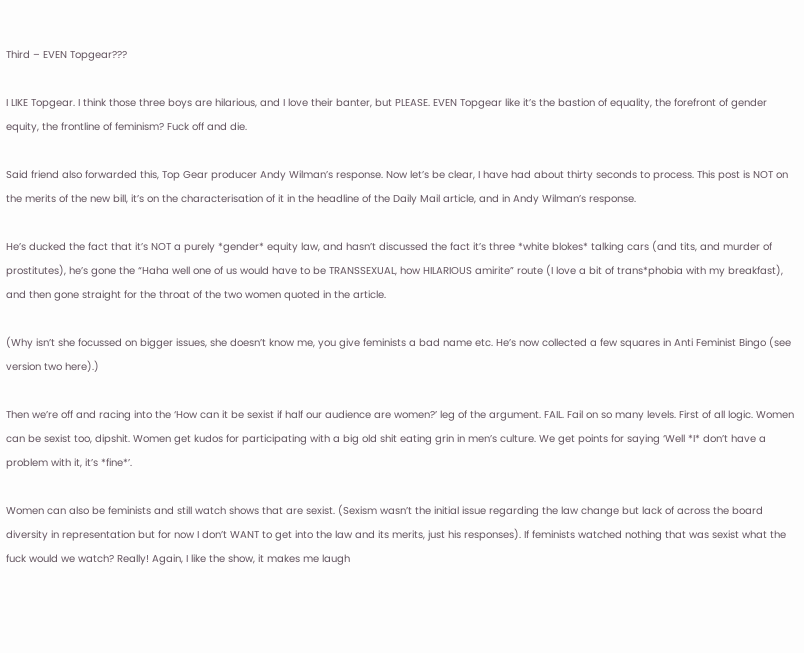Third – EVEN Topgear???

I LIKE Topgear. I think those three boys are hilarious, and I love their banter, but PLEASE. EVEN Topgear like it’s the bastion of equality, the forefront of gender equity, the frontline of feminism? Fuck off and die.

Said friend also forwarded this, Top Gear producer Andy Wilman’s response. Now let’s be clear, I have had about thirty seconds to process. This post is NOT on the merits of the new bill, it’s on the characterisation of it in the headline of the Daily Mail article, and in Andy Wilman’s response.

He’s ducked the fact that it’s NOT a purely *gender* equity law, and hasn’t discussed the fact it’s three *white blokes* talking cars (and tits, and murder of prostitutes), he’s gone the “Haha well one of us would have to be TRANSSEXUAL, how HILARIOUS amirite” route (I love a bit of trans*phobia with my breakfast), and then gone straight for the throat of the two women quoted in the article.

(Why isn’t she focussed on bigger issues, she doesn’t know me, you give feminists a bad name etc. He’s now collected a few squares in Anti Feminist Bingo (see version two here).)

Then we’re off and racing into the ‘How can it be sexist if half our audience are women?’ leg of the argument. FAIL. Fail on so many levels. First of all logic. Women can be sexist too, dipshit. Women get kudos for participating with a big old shit eating grin in men’s culture. We get points for saying ‘Well *I* don’t have a problem with it, it’s *fine*’.

Women can also be feminists and still watch shows that are sexist. (Sexism wasn’t the initial issue regarding the law change but lack of across the board diversity in representation but for now I don’t WANT to get into the law and its merits, just his responses). If feminists watched nothing that was sexist what the fuck would we watch? Really! Again, I like the show, it makes me laugh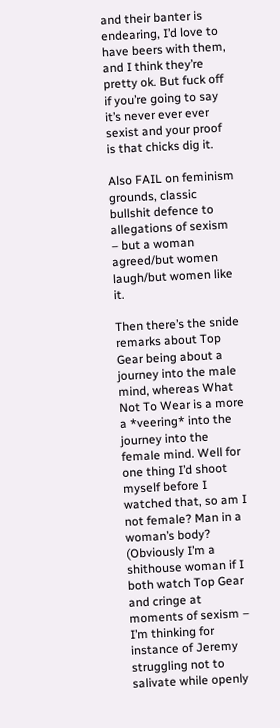and their banter is endearing, I’d love to have beers with them, and I think they’re pretty ok. But fuck off if you’re going to say it’s never ever ever sexist and your proof is that chicks dig it.

Also FAIL on feminism grounds, classic bullshit defence to allegations of sexism – but a woman agreed/but women laugh/but women like it.

Then there’s the snide remarks about Top Gear being about a journey into the male mind, whereas What Not To Wear is a more a *veering* into the journey into the female mind. Well for one thing I’d shoot myself before I watched that, so am I not female? Man in a woman’s body? (Obviously I’m a shithouse woman if I both watch Top Gear and cringe at moments of sexism – I’m thinking for instance of Jeremy struggling not to salivate while openly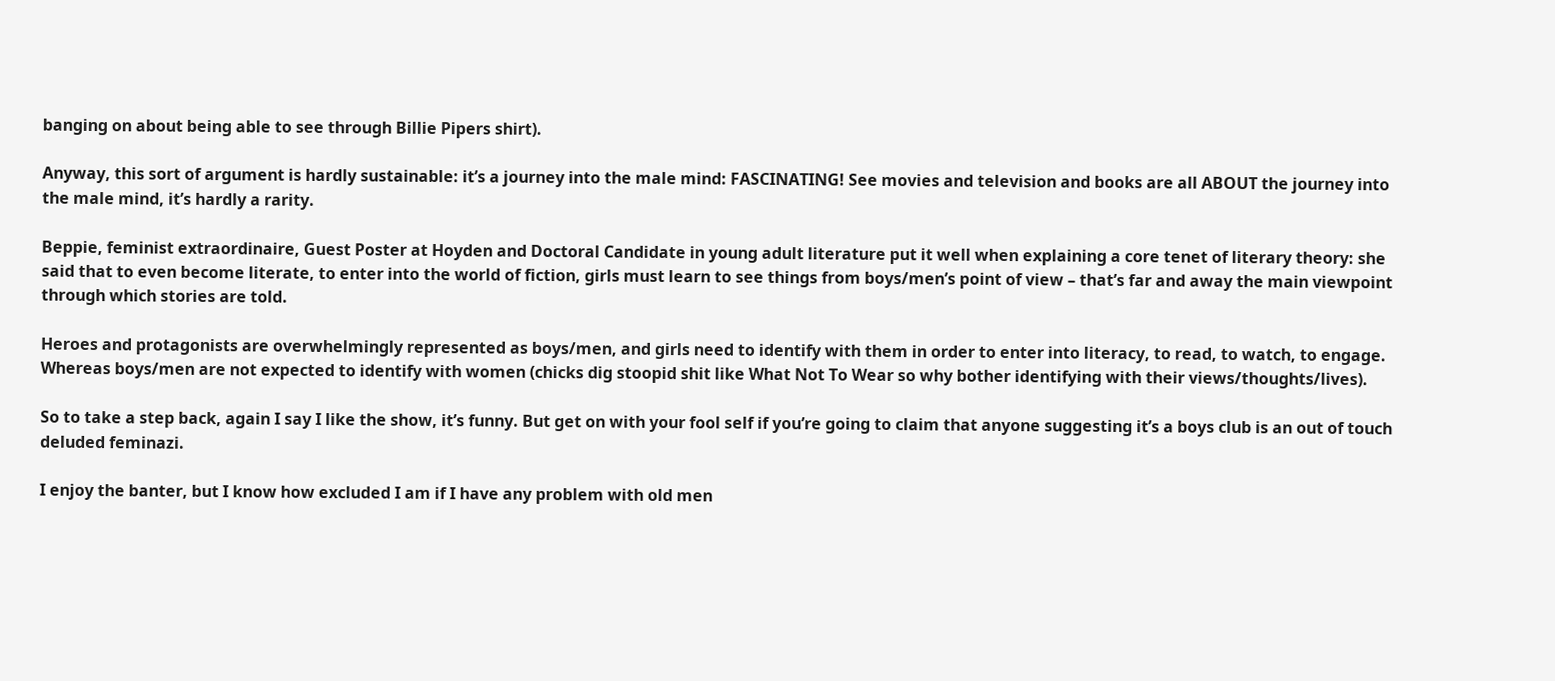banging on about being able to see through Billie Pipers shirt).

Anyway, this sort of argument is hardly sustainable: it’s a journey into the male mind: FASCINATING! See movies and television and books are all ABOUT the journey into the male mind, it’s hardly a rarity.

Beppie, feminist extraordinaire, Guest Poster at Hoyden and Doctoral Candidate in young adult literature put it well when explaining a core tenet of literary theory: she said that to even become literate, to enter into the world of fiction, girls must learn to see things from boys/men’s point of view – that’s far and away the main viewpoint through which stories are told.

Heroes and protagonists are overwhelmingly represented as boys/men, and girls need to identify with them in order to enter into literacy, to read, to watch, to engage. Whereas boys/men are not expected to identify with women (chicks dig stoopid shit like What Not To Wear so why bother identifying with their views/thoughts/lives).

So to take a step back, again I say I like the show, it’s funny. But get on with your fool self if you’re going to claim that anyone suggesting it’s a boys club is an out of touch deluded feminazi.

I enjoy the banter, but I know how excluded I am if I have any problem with old men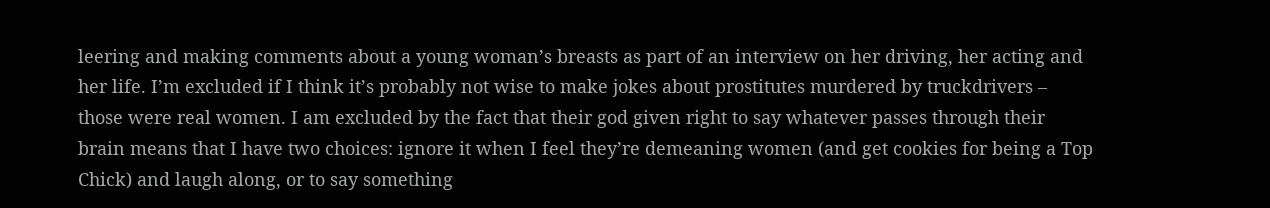leering and making comments about a young woman’s breasts as part of an interview on her driving, her acting and her life. I’m excluded if I think it’s probably not wise to make jokes about prostitutes murdered by truckdrivers – those were real women. I am excluded by the fact that their god given right to say whatever passes through their brain means that I have two choices: ignore it when I feel they’re demeaning women (and get cookies for being a Top Chick) and laugh along, or to say something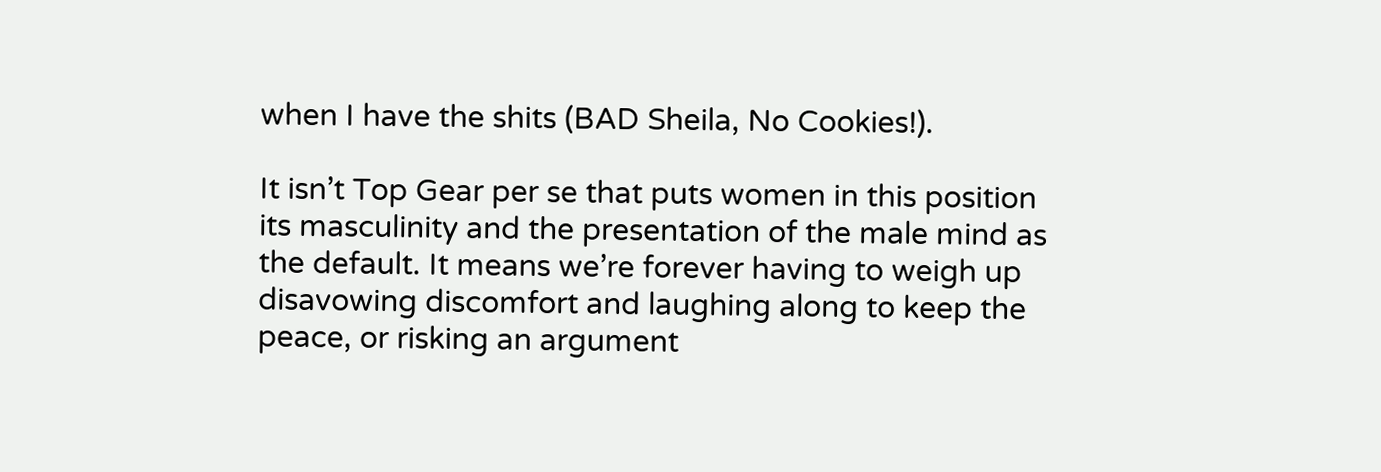when I have the shits (BAD Sheila, No Cookies!).

It isn’t Top Gear per se that puts women in this position its masculinity and the presentation of the male mind as the default. It means we’re forever having to weigh up disavowing discomfort and laughing along to keep the peace, or risking an argument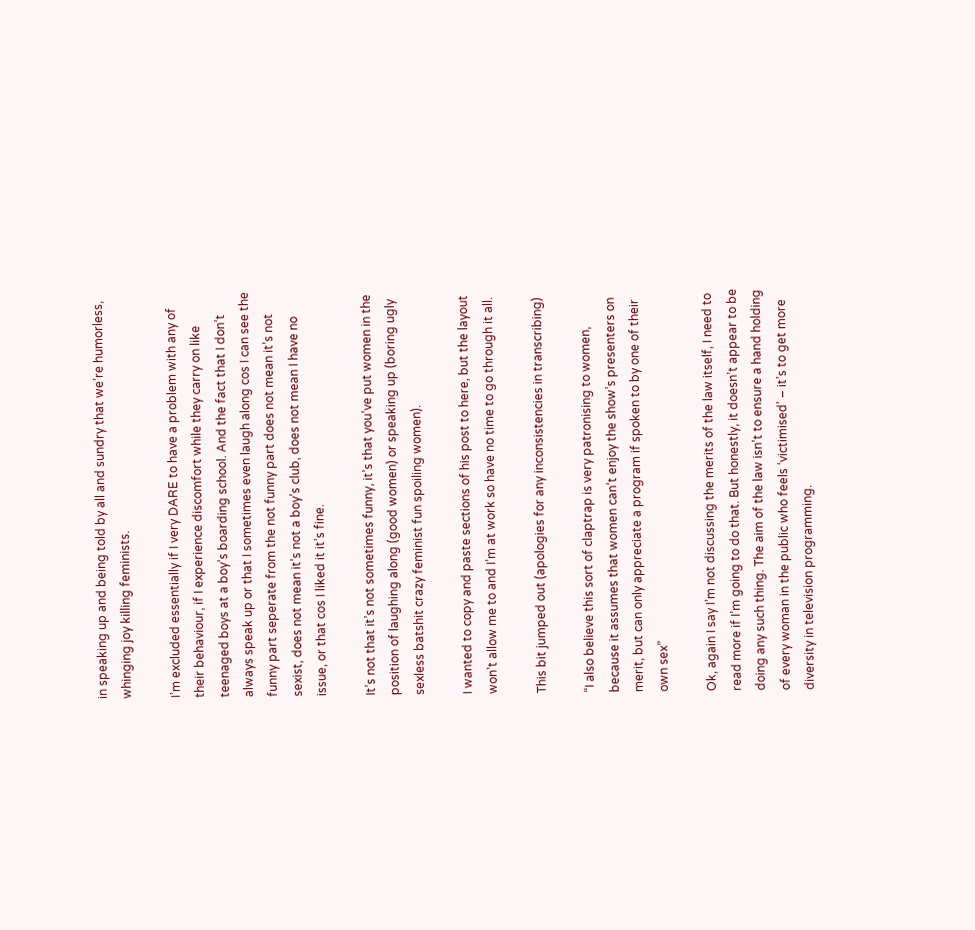in speaking up and being told by all and sundry that we’re humorless, whinging joy killing feminists.

I’m excluded essentially if I very DARE to have a problem with any of their behaviour, if I experience discomfort while they carry on like teenaged boys at a boy’s boarding school. And the fact that I don’t always speak up or that I sometimes even laugh along cos I can see the funny part seperate from the not funny part does not mean it’s not sexist, does not mean it’s not a boy’s club, does not mean I have no issue, or that cos I liked it it’s fine.

It’s not that it’s not sometimes funny, it’s that you’ve put women in the position of laughing along (good women) or speaking up (boring ugly sexless batshit crazy feminist fun spoiling women).

I wanted to copy and paste sections of his post to here, but the layout won’t allow me to and I’m at work so have no time to go through it all.

This bit jumped out (apologies for any inconsistencies in transcribing)

“I also believe this sort of claptrap is very patronising to women, because it assumes that women can’t enjoy the show’s presenters on merit, but can only appreciate a program if spoken to by one of their own sex”

Ok, again I say I’m not discussing the merits of the law itself, I need to read more if I’m going to do that. But honestly, it doesn’t appear to be doing any such thing. The aim of the law isn’t to ensure a hand holding of every woman in the public who feels ‘victimised’ – it’s to get more diversity in television programming.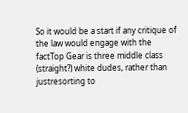So it would be a start if any critique of the law would engage with the factTop Gear is three middle class (straight?) white dudes, rather than justresorting to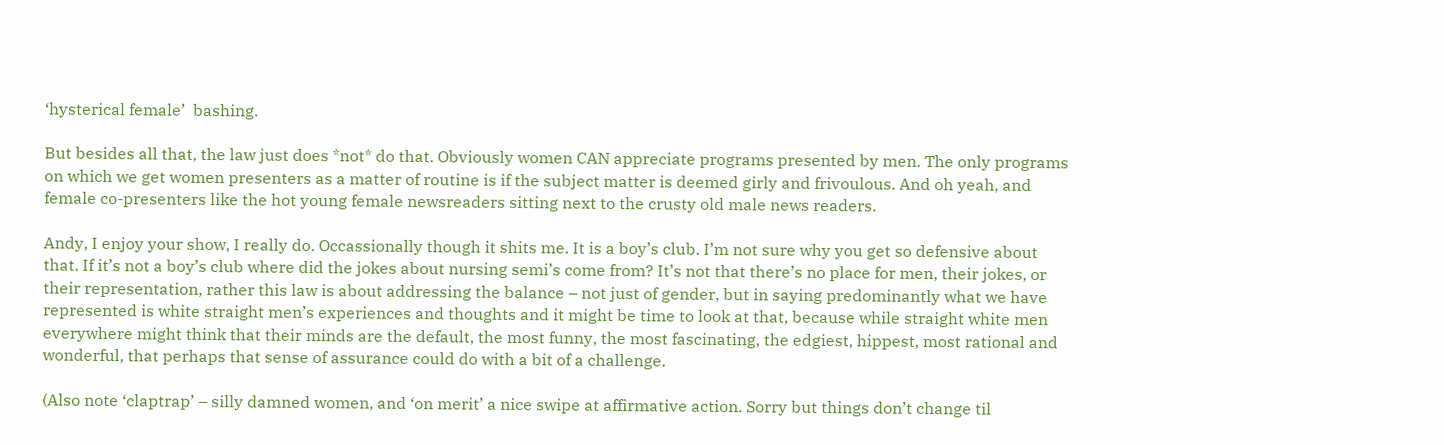‘hysterical female’  bashing.

But besides all that, the law just does *not* do that. Obviously women CAN appreciate programs presented by men. The only programs on which we get women presenters as a matter of routine is if the subject matter is deemed girly and frivoulous. And oh yeah, and female co-presenters like the hot young female newsreaders sitting next to the crusty old male news readers.

Andy, I enjoy your show, I really do. Occassionally though it shits me. It is a boy’s club. I’m not sure why you get so defensive about that. If it’s not a boy’s club where did the jokes about nursing semi’s come from? It’s not that there’s no place for men, their jokes, or their representation, rather this law is about addressing the balance – not just of gender, but in saying predominantly what we have represented is white straight men’s experiences and thoughts and it might be time to look at that, because while straight white men everywhere might think that their minds are the default, the most funny, the most fascinating, the edgiest, hippest, most rational and wonderful, that perhaps that sense of assurance could do with a bit of a challenge.

(Also note ‘claptrap’ – silly damned women, and ‘on merit’ a nice swipe at affirmative action. Sorry but things don’t change til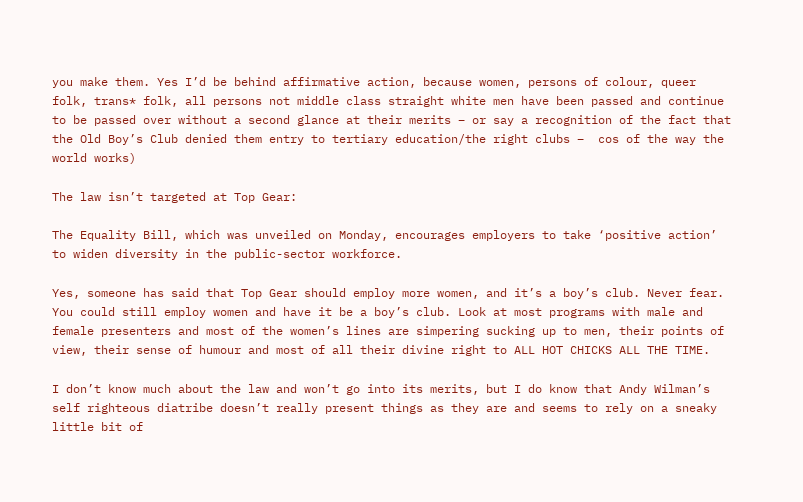you make them. Yes I’d be behind affirmative action, because women, persons of colour, queer folk, trans* folk, all persons not middle class straight white men have been passed and continue to be passed over without a second glance at their merits – or say a recognition of the fact that the Old Boy’s Club denied them entry to tertiary education/the right clubs –  cos of the way the world works)

The law isn’t targeted at Top Gear:

The Equality Bill, which was unveiled on Monday, encourages employers to take ‘positive action’ to widen diversity in the public-sector workforce.

Yes, someone has said that Top Gear should employ more women, and it’s a boy’s club. Never fear. You could still employ women and have it be a boy’s club. Look at most programs with male and female presenters and most of the women’s lines are simpering sucking up to men, their points of view, their sense of humour and most of all their divine right to ALL HOT CHICKS ALL THE TIME.

I don’t know much about the law and won’t go into its merits, but I do know that Andy Wilman’s self righteous diatribe doesn’t really present things as they are and seems to rely on a sneaky little bit of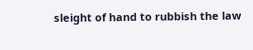sleight of hand to rubbish the law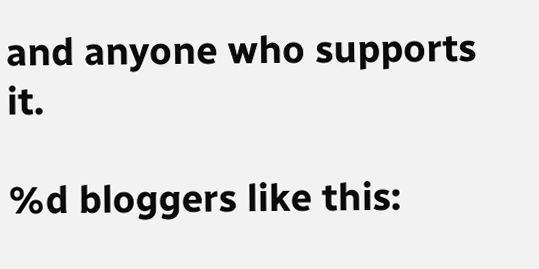and anyone who supports it.

%d bloggers like this: